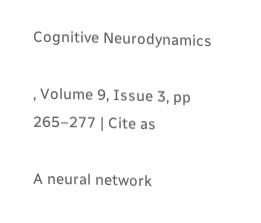Cognitive Neurodynamics

, Volume 9, Issue 3, pp 265–277 | Cite as

A neural network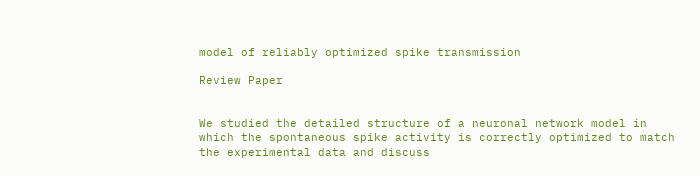model of reliably optimized spike transmission

Review Paper


We studied the detailed structure of a neuronal network model in which the spontaneous spike activity is correctly optimized to match the experimental data and discuss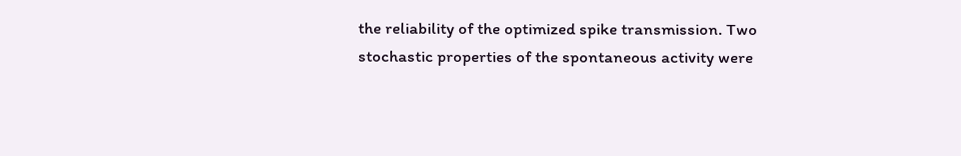the reliability of the optimized spike transmission. Two stochastic properties of the spontaneous activity were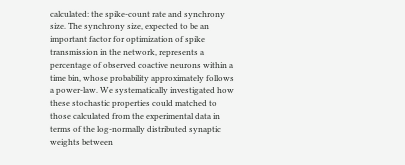calculated: the spike-count rate and synchrony size. The synchrony size, expected to be an important factor for optimization of spike transmission in the network, represents a percentage of observed coactive neurons within a time bin, whose probability approximately follows a power-law. We systematically investigated how these stochastic properties could matched to those calculated from the experimental data in terms of the log-normally distributed synaptic weights between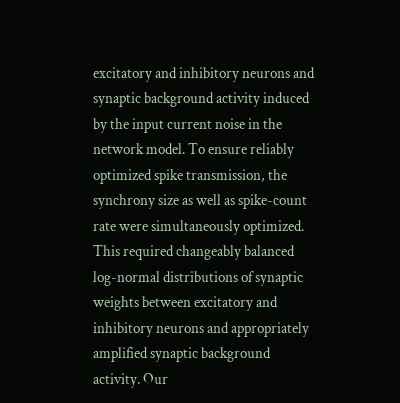excitatory and inhibitory neurons and synaptic background activity induced by the input current noise in the network model. To ensure reliably optimized spike transmission, the synchrony size as well as spike-count rate were simultaneously optimized. This required changeably balanced log-normal distributions of synaptic weights between excitatory and inhibitory neurons and appropriately amplified synaptic background activity. Our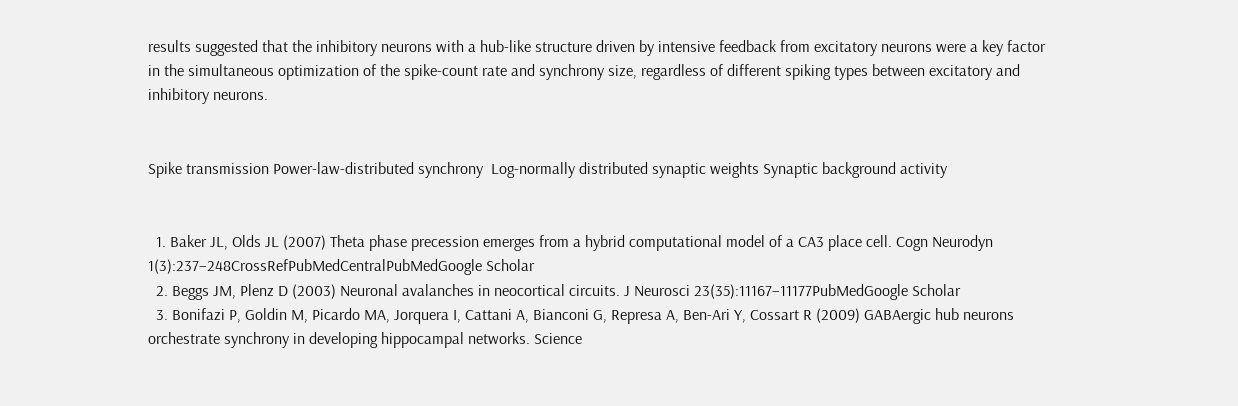results suggested that the inhibitory neurons with a hub-like structure driven by intensive feedback from excitatory neurons were a key factor in the simultaneous optimization of the spike-count rate and synchrony size, regardless of different spiking types between excitatory and inhibitory neurons.


Spike transmission Power-law-distributed synchrony  Log-normally distributed synaptic weights Synaptic background activity


  1. Baker JL, Olds JL (2007) Theta phase precession emerges from a hybrid computational model of a CA3 place cell. Cogn Neurodyn 1(3):237–248CrossRefPubMedCentralPubMedGoogle Scholar
  2. Beggs JM, Plenz D (2003) Neuronal avalanches in neocortical circuits. J Neurosci 23(35):11167–11177PubMedGoogle Scholar
  3. Bonifazi P, Goldin M, Picardo MA, Jorquera I, Cattani A, Bianconi G, Represa A, Ben-Ari Y, Cossart R (2009) GABAergic hub neurons orchestrate synchrony in developing hippocampal networks. Science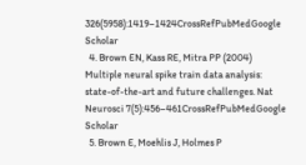326(5958):1419–1424CrossRefPubMedGoogle Scholar
  4. Brown EN, Kass RE, Mitra PP (2004) Multiple neural spike train data analysis: state-of-the-art and future challenges. Nat Neurosci 7(5):456–461CrossRefPubMedGoogle Scholar
  5. Brown E, Moehlis J, Holmes P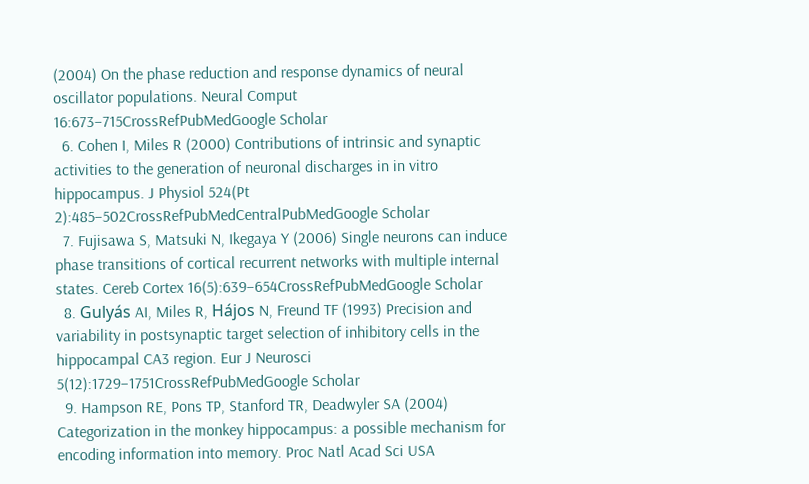(2004) On the phase reduction and response dynamics of neural oscillator populations. Neural Comput 16:673–715CrossRefPubMedGoogle Scholar
  6. Cohen I, Miles R (2000) Contributions of intrinsic and synaptic activities to the generation of neuronal discharges in in vitro hippocampus. J Physiol 524(Pt 2):485–502CrossRefPubMedCentralPubMedGoogle Scholar
  7. Fujisawa S, Matsuki N, Ikegaya Y (2006) Single neurons can induce phase transitions of cortical recurrent networks with multiple internal states. Cereb Cortex 16(5):639–654CrossRefPubMedGoogle Scholar
  8. Gulyás AI, Miles R, Hájos N, Freund TF (1993) Precision and variability in postsynaptic target selection of inhibitory cells in the hippocampal CA3 region. Eur J Neurosci 5(12):1729–1751CrossRefPubMedGoogle Scholar
  9. Hampson RE, Pons TP, Stanford TR, Deadwyler SA (2004) Categorization in the monkey hippocampus: a possible mechanism for encoding information into memory. Proc Natl Acad Sci USA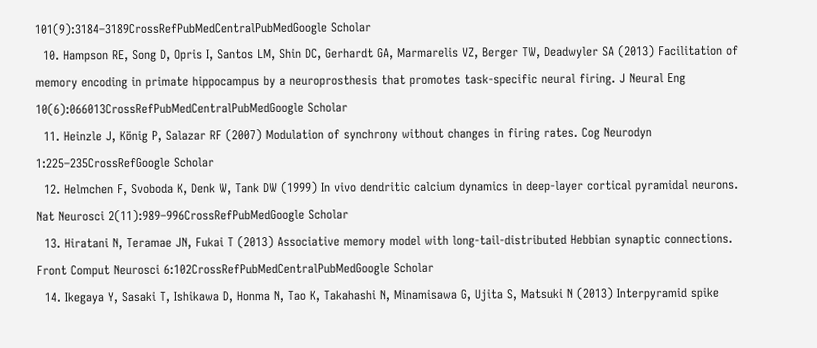101(9):3184–3189CrossRefPubMedCentralPubMedGoogle Scholar
  10. Hampson RE, Song D, Opris I, Santos LM, Shin DC, Gerhardt GA, Marmarelis VZ, Berger TW, Deadwyler SA (2013) Facilitation of memory encoding in primate hippocampus by a neuroprosthesis that promotes task-specific neural firing. J Neural Eng 10(6):066013CrossRefPubMedCentralPubMedGoogle Scholar
  11. Heinzle J, König P, Salazar RF (2007) Modulation of synchrony without changes in firing rates. Cog Neurodyn 1:225–235CrossRefGoogle Scholar
  12. Helmchen F, Svoboda K, Denk W, Tank DW (1999) In vivo dendritic calcium dynamics in deep-layer cortical pyramidal neurons. Nat Neurosci 2(11):989–996CrossRefPubMedGoogle Scholar
  13. Hiratani N, Teramae JN, Fukai T (2013) Associative memory model with long-tail-distributed Hebbian synaptic connections. Front Comput Neurosci 6:102CrossRefPubMedCentralPubMedGoogle Scholar
  14. Ikegaya Y, Sasaki T, Ishikawa D, Honma N, Tao K, Takahashi N, Minamisawa G, Ujita S, Matsuki N (2013) Interpyramid spike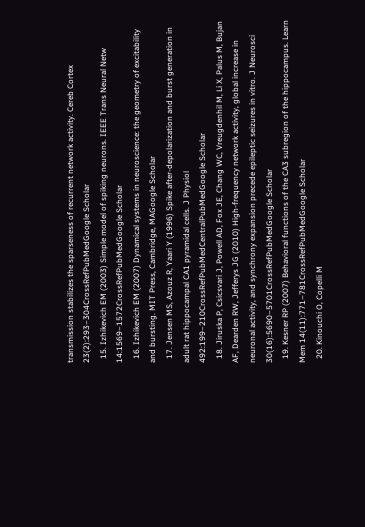transmission stabilizes the sparseness of recurrent network activity. Cereb Cortex 23(2):293–304CrossRefPubMedGoogle Scholar
  15. Izhikevich EM (2003) Simple model of spiking neurons. IEEE Trans Neural Netw 14:1569–1572CrossRefPubMedGoogle Scholar
  16. Izhikevich EM (2007) Dynamical systems in neuroscience: the geometry of excitability and bursting. MIT Press, Cambridge, MAGoogle Scholar
  17. Jensen MS, Azouz R, Yaari Y (1996) Spike after-depolarization and burst generation in adult rat hippocampal CA1 pyramidal cells. J Physiol 492:199–210CrossRefPubMedCentralPubMedGoogle Scholar
  18. Jiruska P, Csicsvari J, Powell AD, Fox JE, Chang WC, Vreugdenhil M, Li X, Palus M, Bujan AF, Dearden RW, Jefferys JG (2010) High-frequency network activity, global increase in neuronal activity, and synchrony expansion precede epileptic seizures in vitro. J Neurosci 30(16):5690–5701CrossRefPubMedGoogle Scholar
  19. Kesner RP (2007) Behavioral functions of the CA3 subregion of the hippocampus. Learn Mem 14(11):771–781CrossRefPubMedGoogle Scholar
  20. Kinouchi O, Copelli M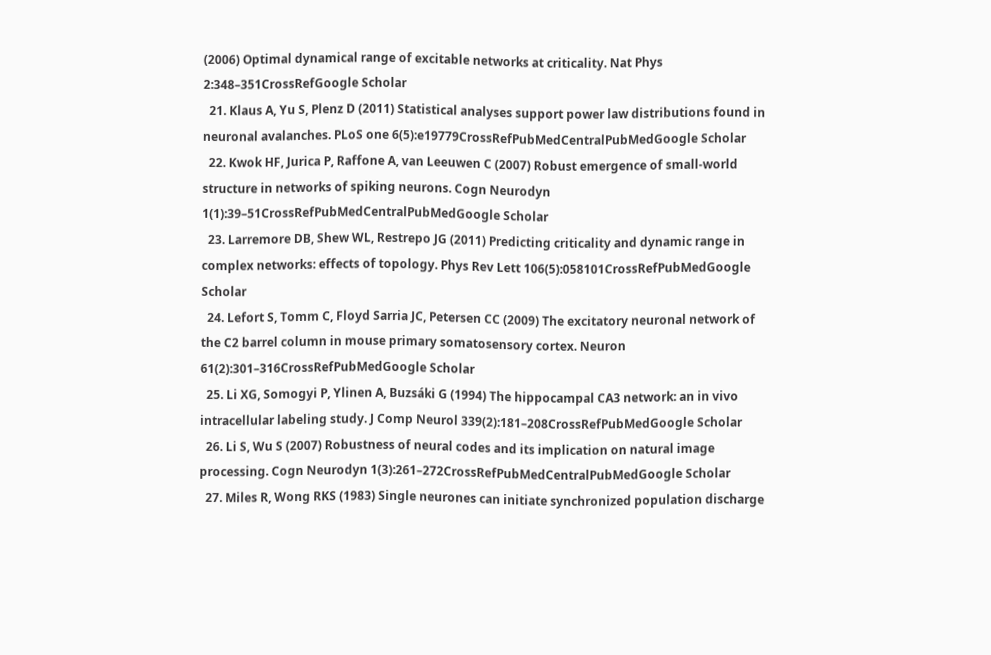(2006) Optimal dynamical range of excitable networks at criticality. Nat Phys 2:348–351CrossRefGoogle Scholar
  21. Klaus A, Yu S, Plenz D (2011) Statistical analyses support power law distributions found in neuronal avalanches. PLoS one 6(5):e19779CrossRefPubMedCentralPubMedGoogle Scholar
  22. Kwok HF, Jurica P, Raffone A, van Leeuwen C (2007) Robust emergence of small-world structure in networks of spiking neurons. Cogn Neurodyn 1(1):39–51CrossRefPubMedCentralPubMedGoogle Scholar
  23. Larremore DB, Shew WL, Restrepo JG (2011) Predicting criticality and dynamic range in complex networks: effects of topology. Phys Rev Lett 106(5):058101CrossRefPubMedGoogle Scholar
  24. Lefort S, Tomm C, Floyd Sarria JC, Petersen CC (2009) The excitatory neuronal network of the C2 barrel column in mouse primary somatosensory cortex. Neuron 61(2):301–316CrossRefPubMedGoogle Scholar
  25. Li XG, Somogyi P, Ylinen A, Buzsáki G (1994) The hippocampal CA3 network: an in vivo intracellular labeling study. J Comp Neurol 339(2):181–208CrossRefPubMedGoogle Scholar
  26. Li S, Wu S (2007) Robustness of neural codes and its implication on natural image processing. Cogn Neurodyn 1(3):261–272CrossRefPubMedCentralPubMedGoogle Scholar
  27. Miles R, Wong RKS (1983) Single neurones can initiate synchronized population discharge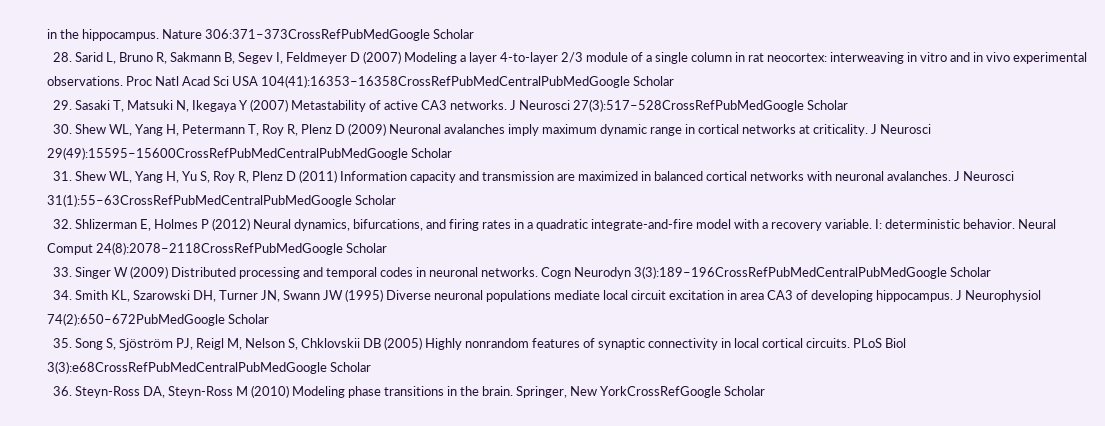in the hippocampus. Nature 306:371–373CrossRefPubMedGoogle Scholar
  28. Sarid L, Bruno R, Sakmann B, Segev I, Feldmeyer D (2007) Modeling a layer 4-to-layer 2/3 module of a single column in rat neocortex: interweaving in vitro and in vivo experimental observations. Proc Natl Acad Sci USA 104(41):16353–16358CrossRefPubMedCentralPubMedGoogle Scholar
  29. Sasaki T, Matsuki N, Ikegaya Y (2007) Metastability of active CA3 networks. J Neurosci 27(3):517–528CrossRefPubMedGoogle Scholar
  30. Shew WL, Yang H, Petermann T, Roy R, Plenz D (2009) Neuronal avalanches imply maximum dynamic range in cortical networks at criticality. J Neurosci 29(49):15595–15600CrossRefPubMedCentralPubMedGoogle Scholar
  31. Shew WL, Yang H, Yu S, Roy R, Plenz D (2011) Information capacity and transmission are maximized in balanced cortical networks with neuronal avalanches. J Neurosci 31(1):55–63CrossRefPubMedCentralPubMedGoogle Scholar
  32. Shlizerman E, Holmes P (2012) Neural dynamics, bifurcations, and firing rates in a quadratic integrate-and-fire model with a recovery variable. I: deterministic behavior. Neural Comput 24(8):2078–2118CrossRefPubMedGoogle Scholar
  33. Singer W (2009) Distributed processing and temporal codes in neuronal networks. Cogn Neurodyn 3(3):189–196CrossRefPubMedCentralPubMedGoogle Scholar
  34. Smith KL, Szarowski DH, Turner JN, Swann JW (1995) Diverse neuronal populations mediate local circuit excitation in area CA3 of developing hippocampus. J Neurophysiol 74(2):650–672PubMedGoogle Scholar
  35. Song S, Sjöström PJ, Reigl M, Nelson S, Chklovskii DB (2005) Highly nonrandom features of synaptic connectivity in local cortical circuits. PLoS Biol 3(3):e68CrossRefPubMedCentralPubMedGoogle Scholar
  36. Steyn-Ross DA, Steyn-Ross M (2010) Modeling phase transitions in the brain. Springer, New YorkCrossRefGoogle Scholar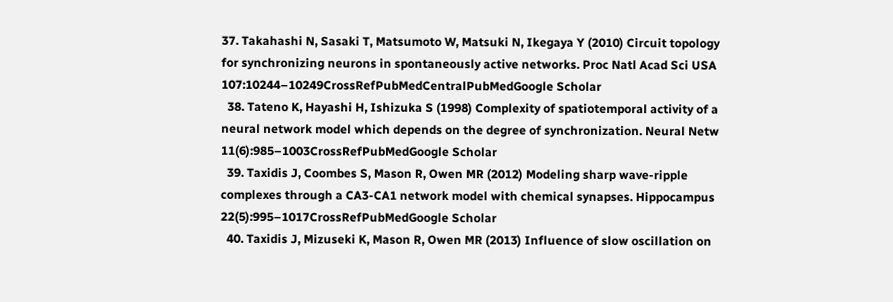37. Takahashi N, Sasaki T, Matsumoto W, Matsuki N, Ikegaya Y (2010) Circuit topology for synchronizing neurons in spontaneously active networks. Proc Natl Acad Sci USA 107:10244–10249CrossRefPubMedCentralPubMedGoogle Scholar
  38. Tateno K, Hayashi H, Ishizuka S (1998) Complexity of spatiotemporal activity of a neural network model which depends on the degree of synchronization. Neural Netw 11(6):985–1003CrossRefPubMedGoogle Scholar
  39. Taxidis J, Coombes S, Mason R, Owen MR (2012) Modeling sharp wave-ripple complexes through a CA3-CA1 network model with chemical synapses. Hippocampus 22(5):995–1017CrossRefPubMedGoogle Scholar
  40. Taxidis J, Mizuseki K, Mason R, Owen MR (2013) Influence of slow oscillation on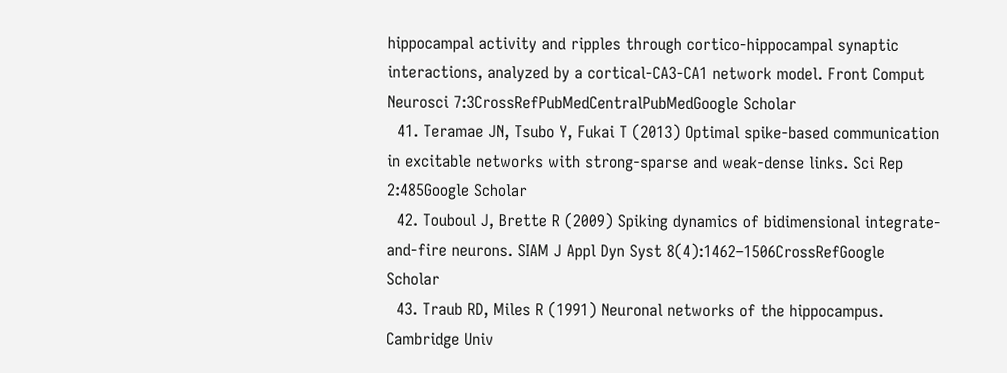hippocampal activity and ripples through cortico-hippocampal synaptic interactions, analyzed by a cortical-CA3-CA1 network model. Front Comput Neurosci 7:3CrossRefPubMedCentralPubMedGoogle Scholar
  41. Teramae JN, Tsubo Y, Fukai T (2013) Optimal spike-based communication in excitable networks with strong-sparse and weak-dense links. Sci Rep 2:485Google Scholar
  42. Touboul J, Brette R (2009) Spiking dynamics of bidimensional integrate-and-fire neurons. SIAM J Appl Dyn Syst 8(4):1462–1506CrossRefGoogle Scholar
  43. Traub RD, Miles R (1991) Neuronal networks of the hippocampus. Cambridge Univ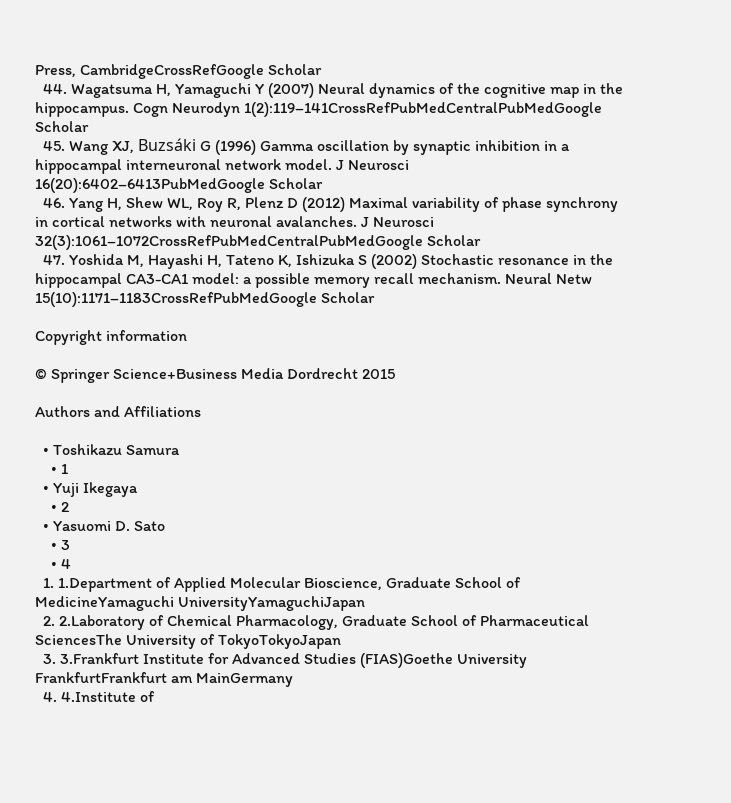Press, CambridgeCrossRefGoogle Scholar
  44. Wagatsuma H, Yamaguchi Y (2007) Neural dynamics of the cognitive map in the hippocampus. Cogn Neurodyn 1(2):119–141CrossRefPubMedCentralPubMedGoogle Scholar
  45. Wang XJ, Buzsáki G (1996) Gamma oscillation by synaptic inhibition in a hippocampal interneuronal network model. J Neurosci 16(20):6402–6413PubMedGoogle Scholar
  46. Yang H, Shew WL, Roy R, Plenz D (2012) Maximal variability of phase synchrony in cortical networks with neuronal avalanches. J Neurosci 32(3):1061–1072CrossRefPubMedCentralPubMedGoogle Scholar
  47. Yoshida M, Hayashi H, Tateno K, Ishizuka S (2002) Stochastic resonance in the hippocampal CA3-CA1 model: a possible memory recall mechanism. Neural Netw 15(10):1171–1183CrossRefPubMedGoogle Scholar

Copyright information

© Springer Science+Business Media Dordrecht 2015

Authors and Affiliations

  • Toshikazu Samura
    • 1
  • Yuji Ikegaya
    • 2
  • Yasuomi D. Sato
    • 3
    • 4
  1. 1.Department of Applied Molecular Bioscience, Graduate School of MedicineYamaguchi UniversityYamaguchiJapan
  2. 2.Laboratory of Chemical Pharmacology, Graduate School of Pharmaceutical SciencesThe University of TokyoTokyoJapan
  3. 3.Frankfurt Institute for Advanced Studies (FIAS)Goethe University FrankfurtFrankfurt am MainGermany
  4. 4.Institute of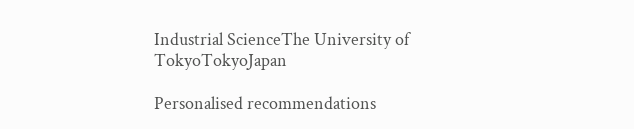Industrial ScienceThe University of TokyoTokyoJapan

Personalised recommendations